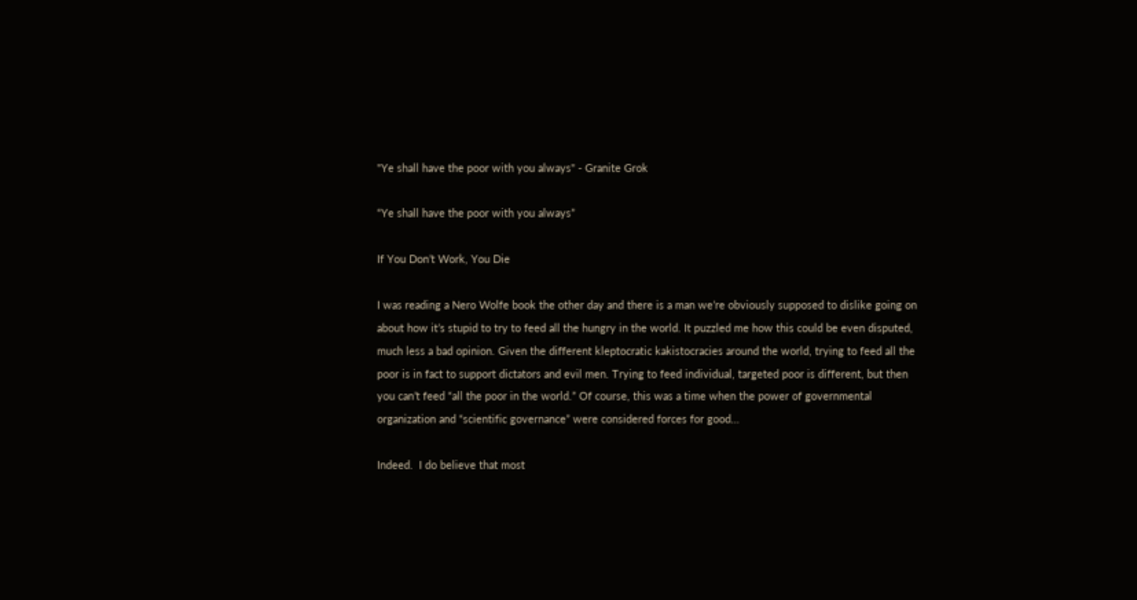"Ye shall have the poor with you always" - Granite Grok

“Ye shall have the poor with you always”

If You Don’t Work, You Die

I was reading a Nero Wolfe book the other day and there is a man we’re obviously supposed to dislike going on about how it’s stupid to try to feed all the hungry in the world. It puzzled me how this could be even disputed, much less a bad opinion. Given the different kleptocratic kakistocracies around the world, trying to feed all the poor is in fact to support dictators and evil men. Trying to feed individual, targeted poor is different, but then you can’t feed “all the poor in the world.” Of course, this was a time when the power of governmental organization and “scientific governance” were considered forces for good…

Indeed.  I do believe that most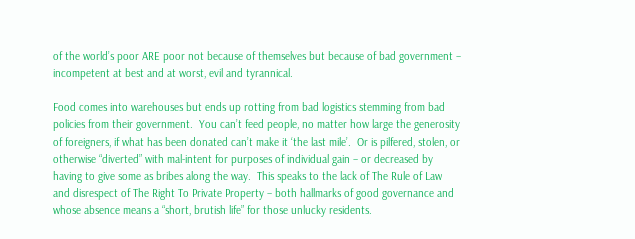of the world’s poor ARE poor not because of themselves but because of bad government – incompetent at best and at worst, evil and tyrannical.

Food comes into warehouses but ends up rotting from bad logistics stemming from bad policies from their government.  You can’t feed people, no matter how large the generosity of foreigners, if what has been donated can’t make it ‘the last mile’.  Or is pilfered, stolen, or otherwise “diverted” with mal-intent for purposes of individual gain – or decreased by having to give some as bribes along the way.  This speaks to the lack of The Rule of Law and disrespect of The Right To Private Property – both hallmarks of good governance and whose absence means a “short, brutish life” for those unlucky residents.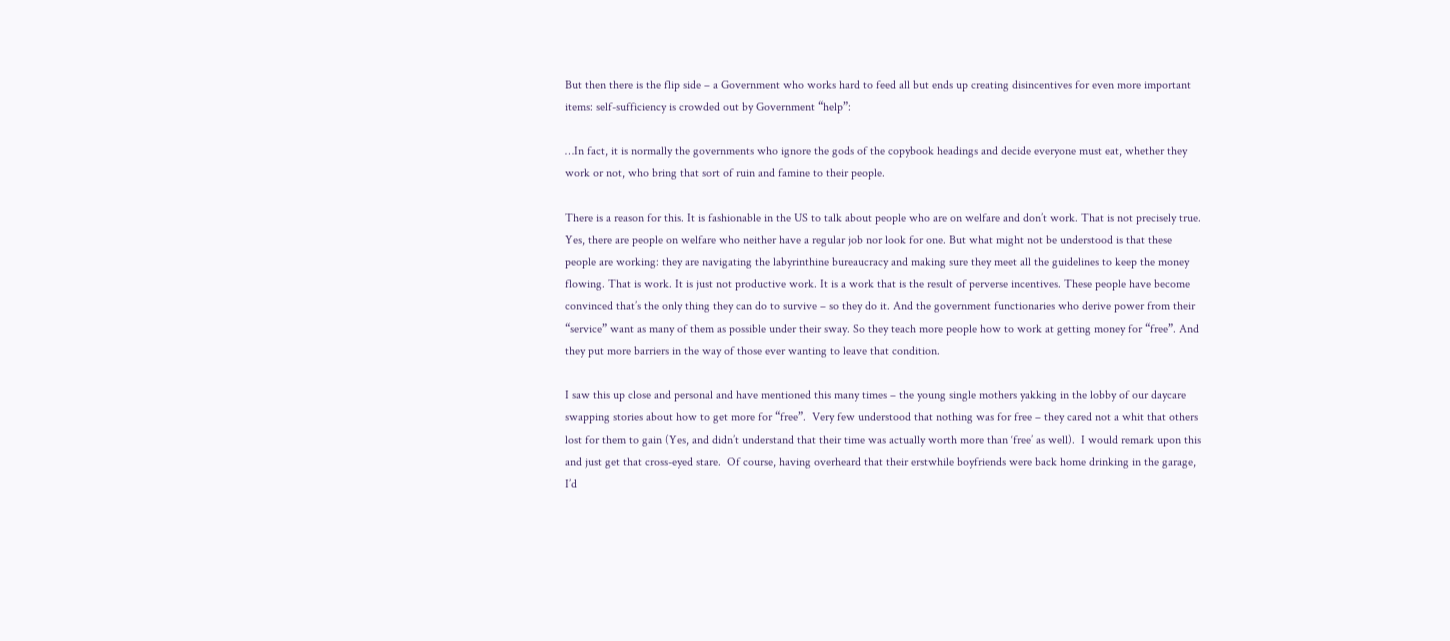But then there is the flip side – a Government who works hard to feed all but ends up creating disincentives for even more important items: self-sufficiency is crowded out by Government “help”:

…In fact, it is normally the governments who ignore the gods of the copybook headings and decide everyone must eat, whether they work or not, who bring that sort of ruin and famine to their people.

There is a reason for this. It is fashionable in the US to talk about people who are on welfare and don’t work. That is not precisely true. Yes, there are people on welfare who neither have a regular job nor look for one. But what might not be understood is that these people are working: they are navigating the labyrinthine bureaucracy and making sure they meet all the guidelines to keep the money flowing. That is work. It is just not productive work. It is a work that is the result of perverse incentives. These people have become convinced that’s the only thing they can do to survive – so they do it. And the government functionaries who derive power from their “service” want as many of them as possible under their sway. So they teach more people how to work at getting money for “free”. And they put more barriers in the way of those ever wanting to leave that condition.

I saw this up close and personal and have mentioned this many times – the young single mothers yakking in the lobby of our daycare swapping stories about how to get more for “free”.  Very few understood that nothing was for free – they cared not a whit that others lost for them to gain (Yes, and didn’t understand that their time was actually worth more than ‘free’ as well).  I would remark upon this and just get that cross-eyed stare.  Of course, having overheard that their erstwhile boyfriends were back home drinking in the garage, I’d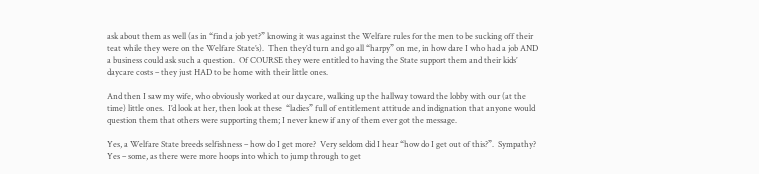ask about them as well (as in “find a job yet?” knowing it was against the Welfare rules for the men to be sucking off their teat while they were on the Welfare State’s).  Then they’d turn and go all “harpy” on me, in how dare I who had a job AND a business could ask such a question.  Of COURSE they were entitled to having the State support them and their kids’ daycare costs – they just HAD to be home with their little ones.

And then I saw my wife, who obviously worked at our daycare, walking up the hallway toward the lobby with our (at the time) little ones.  I’d look at her, then look at these  “ladies” full of entitlement attitude and indignation that anyone would question them that others were supporting them; I never knew if any of them ever got the message.

Yes, a Welfare State breeds selfishness – how do I get more?  Very seldom did I hear “how do I get out of this?”.  Sympathy?  Yes – some, as there were more hoops into which to jump through to get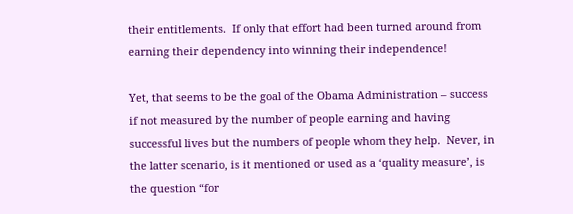their entitlements.  If only that effort had been turned around from earning their dependency into winning their independence!

Yet, that seems to be the goal of the Obama Administration – success if not measured by the number of people earning and having successful lives but the numbers of people whom they help.  Never, in the latter scenario, is it mentioned or used as a ‘quality measure’, is the question “for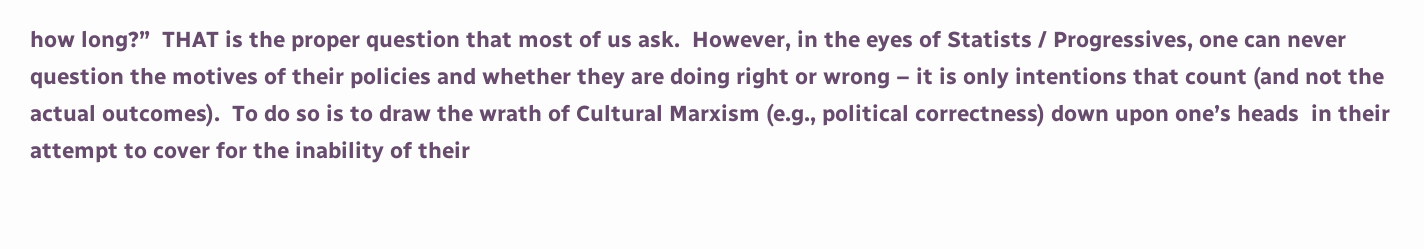how long?”  THAT is the proper question that most of us ask.  However, in the eyes of Statists / Progressives, one can never question the motives of their policies and whether they are doing right or wrong – it is only intentions that count (and not the actual outcomes).  To do so is to draw the wrath of Cultural Marxism (e.g., political correctness) down upon one’s heads  in their attempt to cover for the inability of their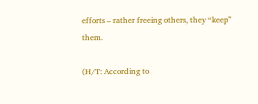efforts – rather freeing others, they “keep” them.

(H/T: According to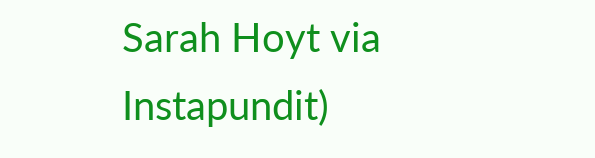Sarah Hoyt via Instapundit)